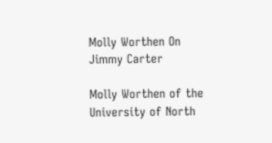Molly Worthen On Jimmy Carter

Molly Worthen of the University of North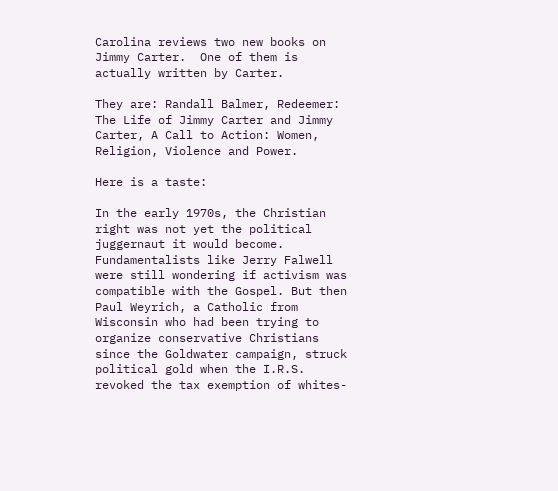Carolina reviews two new books on Jimmy Carter.  One of them is actually written by Carter.

They are: Randall Balmer, Redeemer: The Life of Jimmy Carter and Jimmy Carter, A Call to Action: Women, Religion, Violence and Power.

Here is a taste:

In the early 1970s, the Christian right was not yet the political juggernaut it would become. Fundamentalists like Jerry Falwell were still wondering if activism was compatible with the Gospel. But then Paul Weyrich, a Catholic from Wisconsin who had been trying to organize conservative Christians since the Goldwater campaign, struck political gold when the I.R.S. revoked the tax exemption of whites-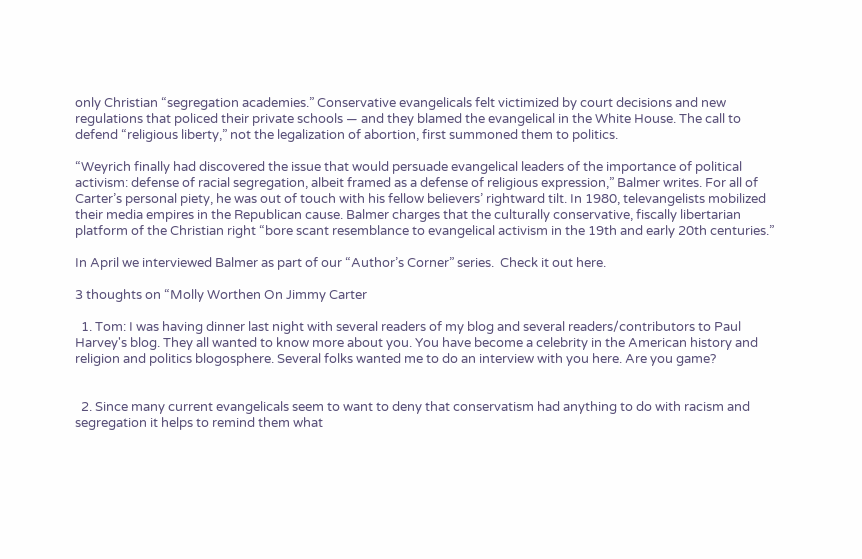only Christian “segregation academies.” Conservative evangelicals felt victimized by court decisions and new regulations that policed their private schools — and they blamed the evangelical in the White House. The call to defend “religious liberty,” not the legalization of abortion, first summoned them to politics.

“Weyrich finally had discovered the issue that would persuade evangelical leaders of the importance of political activism: defense of racial segregation, albeit framed as a defense of religious expression,” Balmer writes. For all of Carter’s personal piety, he was out of touch with his fellow believers’ rightward tilt. In 1980, televangelists mobilized their media empires in the Republican cause. Balmer charges that the culturally conservative, fiscally libertarian platform of the Christian right “bore scant resemblance to evangelical activism in the 19th and early 20th centuries.”

In April we interviewed Balmer as part of our “Author’s Corner” series.  Check it out here.

3 thoughts on “Molly Worthen On Jimmy Carter

  1. Tom: I was having dinner last night with several readers of my blog and several readers/contributors to Paul Harvey's blog. They all wanted to know more about you. You have become a celebrity in the American history and religion and politics blogosphere. Several folks wanted me to do an interview with you here. Are you game?


  2. Since many current evangelicals seem to want to deny that conservatism had anything to do with racism and segregation it helps to remind them what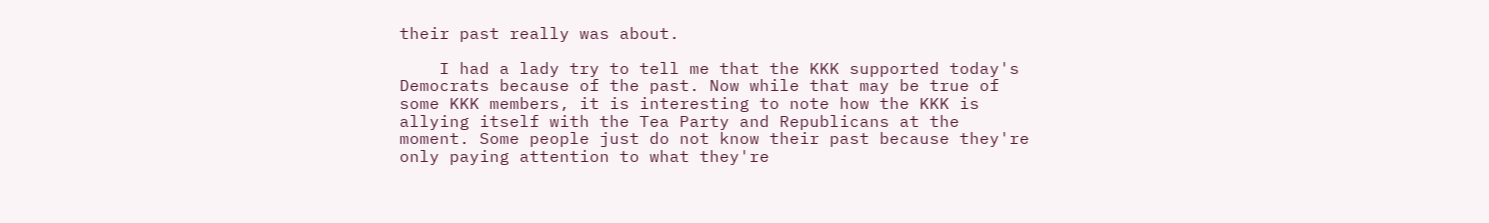their past really was about.

    I had a lady try to tell me that the KKK supported today's Democrats because of the past. Now while that may be true of some KKK members, it is interesting to note how the KKK is allying itself with the Tea Party and Republicans at the moment. Some people just do not know their past because they're only paying attention to what they're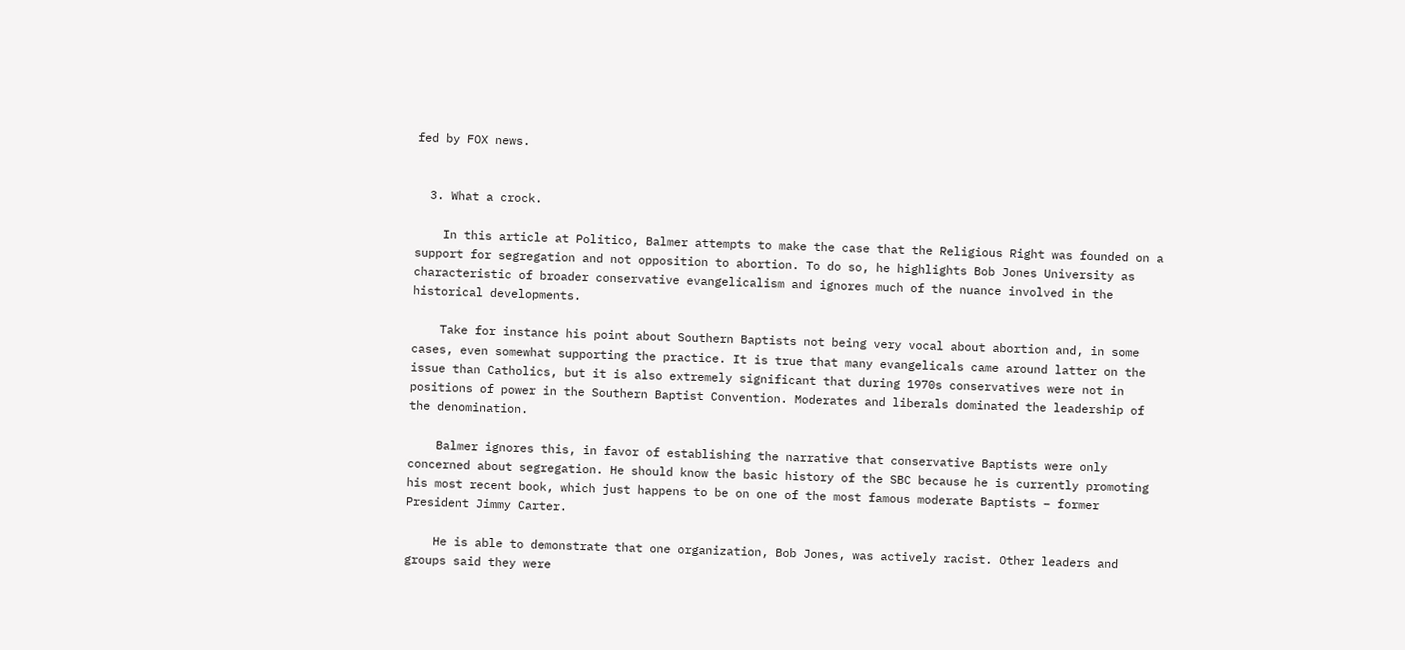fed by FOX news.


  3. What a crock.

    In this article at Politico, Balmer attempts to make the case that the Religious Right was founded on a support for segregation and not opposition to abortion. To do so, he highlights Bob Jones University as characteristic of broader conservative evangelicalism and ignores much of the nuance involved in the historical developments.

    Take for instance his point about Southern Baptists not being very vocal about abortion and, in some cases, even somewhat supporting the practice. It is true that many evangelicals came around latter on the issue than Catholics, but it is also extremely significant that during 1970s conservatives were not in positions of power in the Southern Baptist Convention. Moderates and liberals dominated the leadership of the denomination.

    Balmer ignores this, in favor of establishing the narrative that conservative Baptists were only concerned about segregation. He should know the basic history of the SBC because he is currently promoting his most recent book, which just happens to be on one of the most famous moderate Baptists – former President Jimmy Carter.

    He is able to demonstrate that one organization, Bob Jones, was actively racist. Other leaders and groups said they were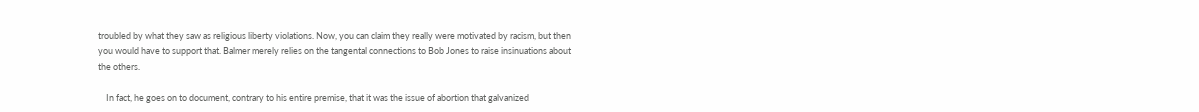troubled by what they saw as religious liberty violations. Now, you can claim they really were motivated by racism, but then you would have to support that. Balmer merely relies on the tangental connections to Bob Jones to raise insinuations about the others.

    In fact, he goes on to document, contrary to his entire premise, that it was the issue of abortion that galvanized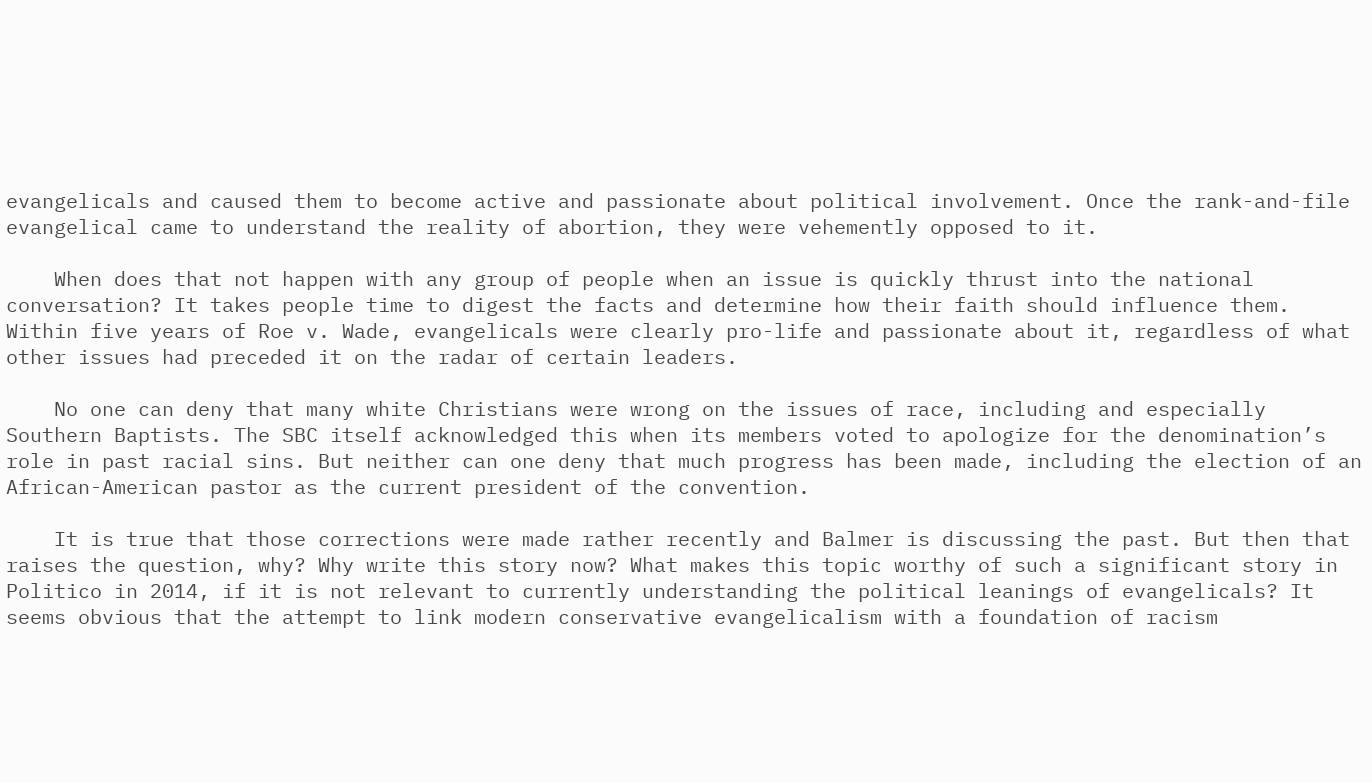evangelicals and caused them to become active and passionate about political involvement. Once the rank-and-file evangelical came to understand the reality of abortion, they were vehemently opposed to it.

    When does that not happen with any group of people when an issue is quickly thrust into the national conversation? It takes people time to digest the facts and determine how their faith should influence them. Within five years of Roe v. Wade, evangelicals were clearly pro-life and passionate about it, regardless of what other issues had preceded it on the radar of certain leaders.

    No one can deny that many white Christians were wrong on the issues of race, including and especially Southern Baptists. The SBC itself acknowledged this when its members voted to apologize for the denomination’s role in past racial sins. But neither can one deny that much progress has been made, including the election of an African-American pastor as the current president of the convention.

    It is true that those corrections were made rather recently and Balmer is discussing the past. But then that raises the question, why? Why write this story now? What makes this topic worthy of such a significant story in Politico in 2014, if it is not relevant to currently understanding the political leanings of evangelicals? It seems obvious that the attempt to link modern conservative evangelicalism with a foundation of racism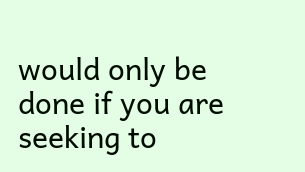would only be done if you are seeking to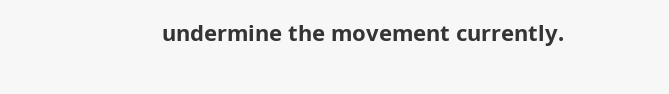undermine the movement currently.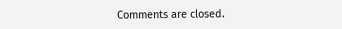Comments are closed.